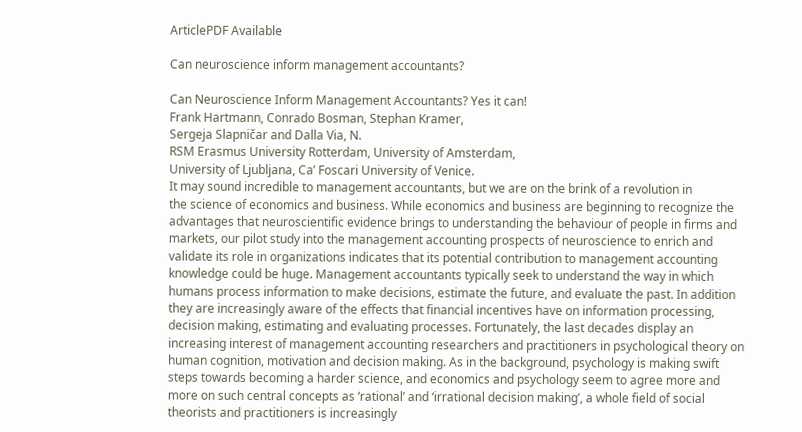ArticlePDF Available

Can neuroscience inform management accountants?

Can Neuroscience Inform Management Accountants? Yes it can!
Frank Hartmann, Conrado Bosman, Stephan Kramer,
Sergeja Slapničar and Dalla Via, N.
RSM Erasmus University Rotterdam, University of Amsterdam,
University of Ljubljana, Ca’ Foscari University of Venice.
It may sound incredible to management accountants, but we are on the brink of a revolution in
the science of economics and business. While economics and business are beginning to recognize the
advantages that neuroscientific evidence brings to understanding the behaviour of people in firms and
markets, our pilot study into the management accounting prospects of neuroscience to enrich and
validate its role in organizations indicates that its potential contribution to management accounting
knowledge could be huge. Management accountants typically seek to understand the way in which
humans process information to make decisions, estimate the future, and evaluate the past. In addition
they are increasingly aware of the effects that financial incentives have on information processing,
decision making, estimating and evaluating processes. Fortunately, the last decades display an
increasing interest of management accounting researchers and practitioners in psychological theory on
human cognition, motivation and decision making. As in the background, psychology is making swift
steps towards becoming a harder science, and economics and psychology seem to agree more and
more on such central concepts as ‘rational’ and ‘irrational decision making’, a whole field of social
theorists and practitioners is increasingly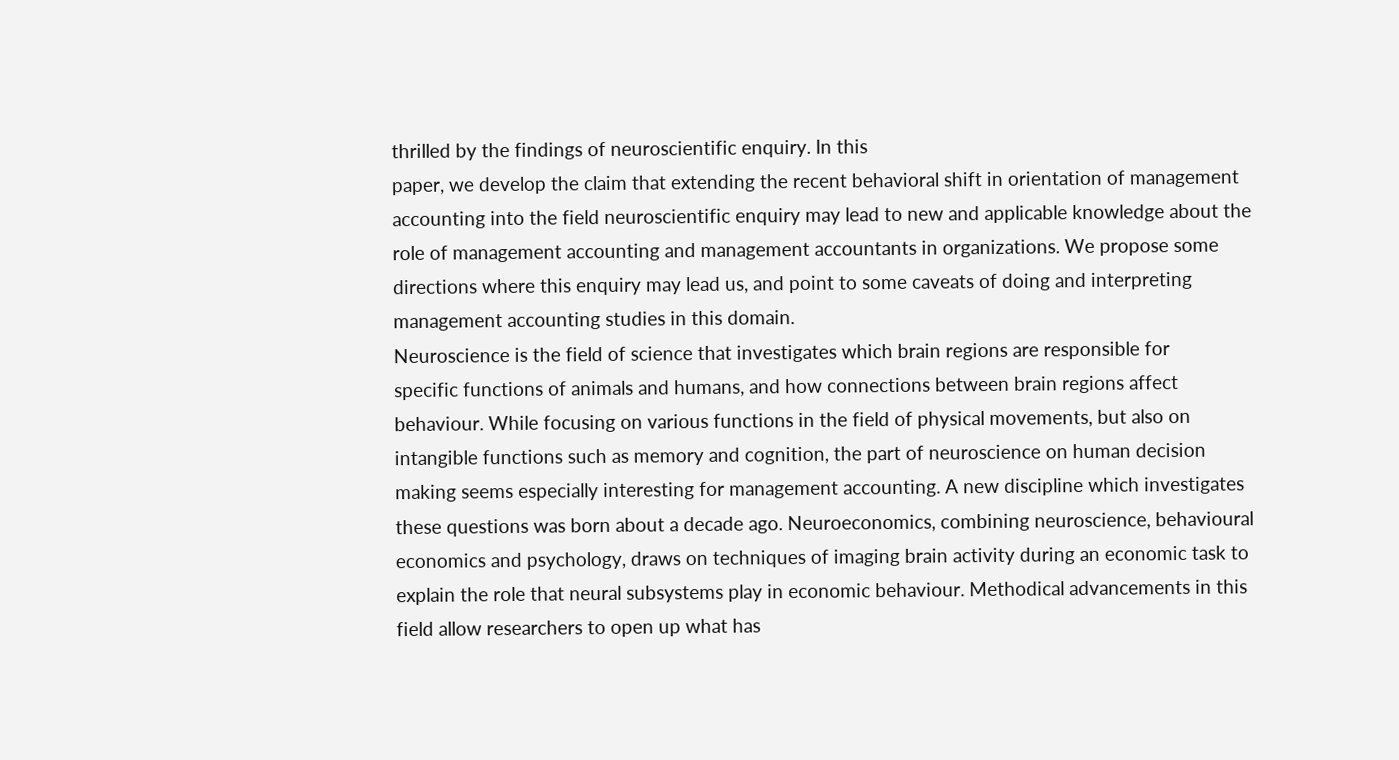thrilled by the findings of neuroscientific enquiry. In this
paper, we develop the claim that extending the recent behavioral shift in orientation of management
accounting into the field neuroscientific enquiry may lead to new and applicable knowledge about the
role of management accounting and management accountants in organizations. We propose some
directions where this enquiry may lead us, and point to some caveats of doing and interpreting
management accounting studies in this domain.
Neuroscience is the field of science that investigates which brain regions are responsible for
specific functions of animals and humans, and how connections between brain regions affect
behaviour. While focusing on various functions in the field of physical movements, but also on
intangible functions such as memory and cognition, the part of neuroscience on human decision
making seems especially interesting for management accounting. A new discipline which investigates
these questions was born about a decade ago. Neuroeconomics, combining neuroscience, behavioural
economics and psychology, draws on techniques of imaging brain activity during an economic task to
explain the role that neural subsystems play in economic behaviour. Methodical advancements in this
field allow researchers to open up what has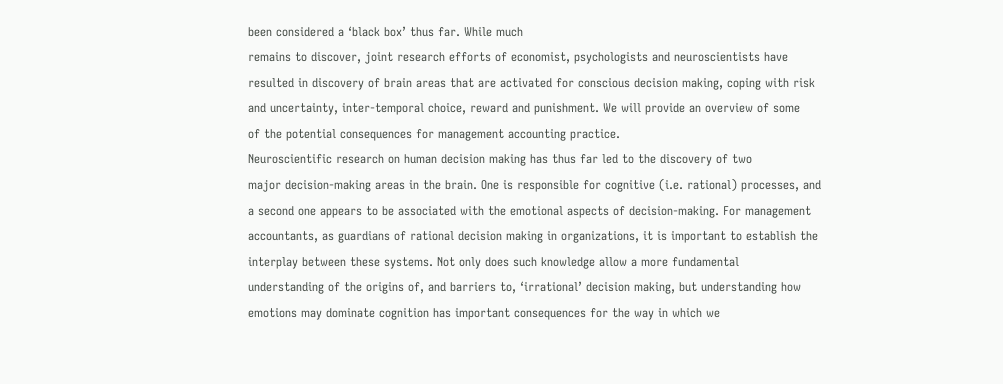been considered a ‘black box’ thus far. While much
remains to discover, joint research efforts of economist, psychologists and neuroscientists have
resulted in discovery of brain areas that are activated for conscious decision making, coping with risk
and uncertainty, inter-temporal choice, reward and punishment. We will provide an overview of some
of the potential consequences for management accounting practice.
Neuroscientific research on human decision making has thus far led to the discovery of two
major decision-making areas in the brain. One is responsible for cognitive (i.e. rational) processes, and
a second one appears to be associated with the emotional aspects of decision-making. For management
accountants, as guardians of rational decision making in organizations, it is important to establish the
interplay between these systems. Not only does such knowledge allow a more fundamental
understanding of the origins of, and barriers to, ‘irrational’ decision making, but understanding how
emotions may dominate cognition has important consequences for the way in which we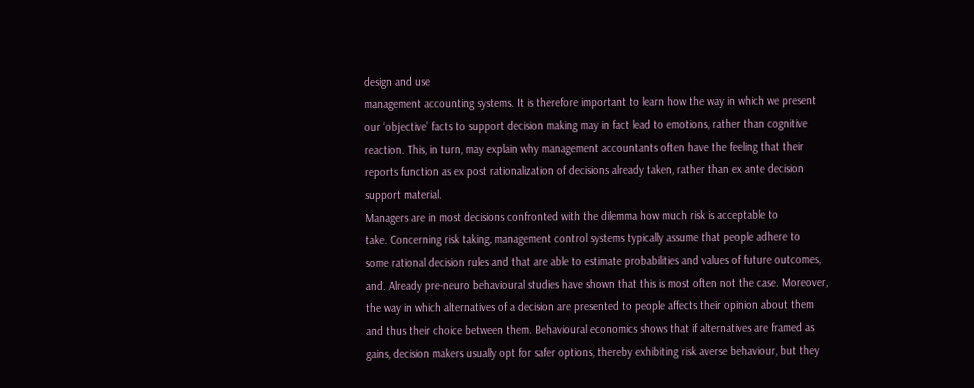design and use
management accounting systems. It is therefore important to learn how the way in which we present
our ‘objective’ facts to support decision making may in fact lead to emotions, rather than cognitive
reaction. This, in turn, may explain why management accountants often have the feeling that their
reports function as ex post rationalization of decisions already taken, rather than ex ante decision
support material.
Managers are in most decisions confronted with the dilemma how much risk is acceptable to
take. Concerning risk taking, management control systems typically assume that people adhere to
some rational decision rules and that are able to estimate probabilities and values of future outcomes,
and. Already pre-neuro behavioural studies have shown that this is most often not the case. Moreover,
the way in which alternatives of a decision are presented to people affects their opinion about them
and thus their choice between them. Behavioural economics shows that if alternatives are framed as
gains, decision makers usually opt for safer options, thereby exhibiting risk averse behaviour, but they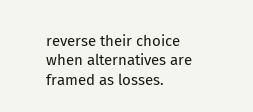reverse their choice when alternatives are framed as losses.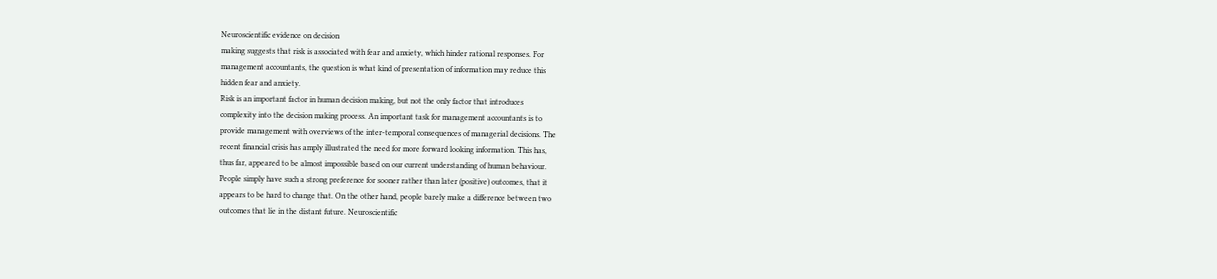Neuroscientific evidence on decision
making suggests that risk is associated with fear and anxiety, which hinder rational responses. For
management accountants, the question is what kind of presentation of information may reduce this
hidden fear and anxiety.
Risk is an important factor in human decision making, but not the only factor that introduces
complexity into the decision making process. An important task for management accountants is to
provide management with overviews of the inter-temporal consequences of managerial decisions. The
recent financial crisis has amply illustrated the need for more forward looking information. This has,
thus far, appeared to be almost impossible based on our current understanding of human behaviour.
People simply have such a strong preference for sooner rather than later (positive) outcomes, that it
appears to be hard to change that. On the other hand, people barely make a difference between two
outcomes that lie in the distant future. Neuroscientific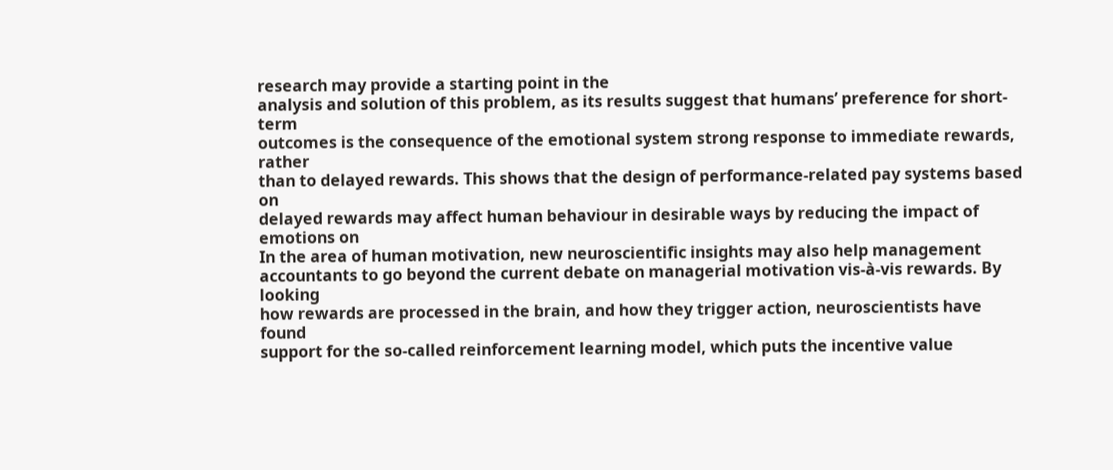research may provide a starting point in the
analysis and solution of this problem, as its results suggest that humans’ preference for short-term
outcomes is the consequence of the emotional system strong response to immediate rewards, rather
than to delayed rewards. This shows that the design of performance-related pay systems based on
delayed rewards may affect human behaviour in desirable ways by reducing the impact of emotions on
In the area of human motivation, new neuroscientific insights may also help management
accountants to go beyond the current debate on managerial motivation vis-à-vis rewards. By looking
how rewards are processed in the brain, and how they trigger action, neuroscientists have found
support for the so-called reinforcement learning model, which puts the incentive value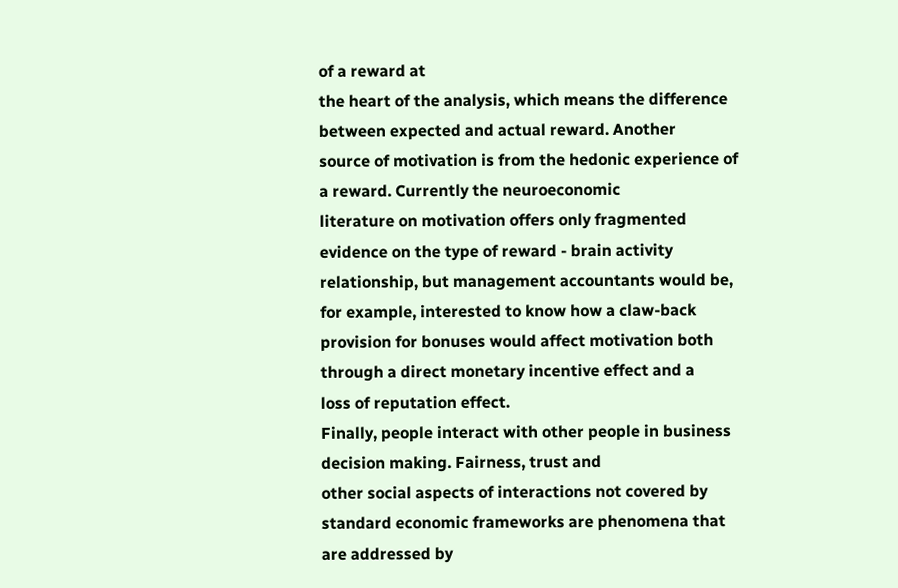of a reward at
the heart of the analysis, which means the difference between expected and actual reward. Another
source of motivation is from the hedonic experience of a reward. Currently the neuroeconomic
literature on motivation offers only fragmented evidence on the type of reward - brain activity
relationship, but management accountants would be, for example, interested to know how a claw-back
provision for bonuses would affect motivation both through a direct monetary incentive effect and a
loss of reputation effect.
Finally, people interact with other people in business decision making. Fairness, trust and
other social aspects of interactions not covered by standard economic frameworks are phenomena that
are addressed by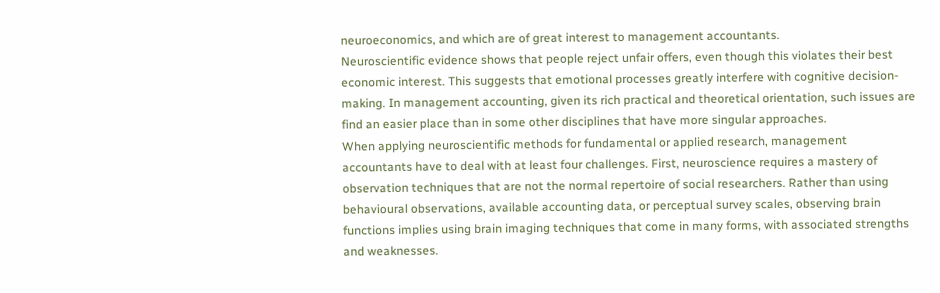neuroeconomics, and which are of great interest to management accountants.
Neuroscientific evidence shows that people reject unfair offers, even though this violates their best
economic interest. This suggests that emotional processes greatly interfere with cognitive decision-
making. In management accounting, given its rich practical and theoretical orientation, such issues are
find an easier place than in some other disciplines that have more singular approaches.
When applying neuroscientific methods for fundamental or applied research, management
accountants have to deal with at least four challenges. First, neuroscience requires a mastery of
observation techniques that are not the normal repertoire of social researchers. Rather than using
behavioural observations, available accounting data, or perceptual survey scales, observing brain
functions implies using brain imaging techniques that come in many forms, with associated strengths
and weaknesses.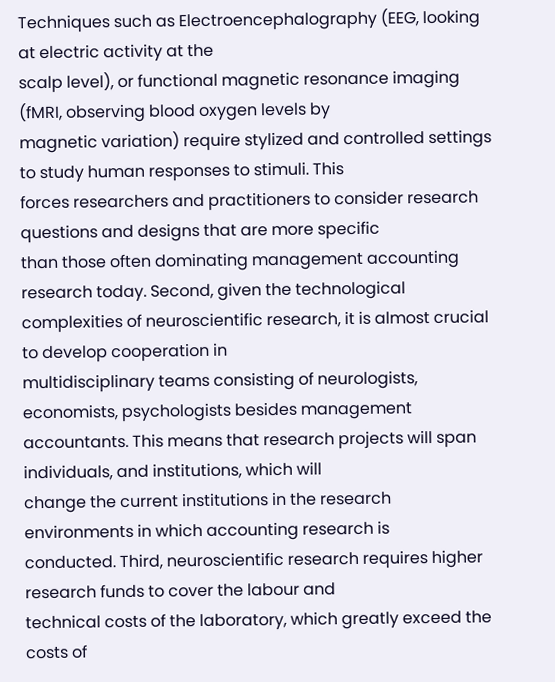Techniques such as Electroencephalography (EEG, looking at electric activity at the
scalp level), or functional magnetic resonance imaging (fMRI, observing blood oxygen levels by
magnetic variation) require stylized and controlled settings to study human responses to stimuli. This
forces researchers and practitioners to consider research questions and designs that are more specific
than those often dominating management accounting research today. Second, given the technological
complexities of neuroscientific research, it is almost crucial to develop cooperation in
multidisciplinary teams consisting of neurologists, economists, psychologists besides management
accountants. This means that research projects will span individuals, and institutions, which will
change the current institutions in the research environments in which accounting research is
conducted. Third, neuroscientific research requires higher research funds to cover the labour and
technical costs of the laboratory, which greatly exceed the costs of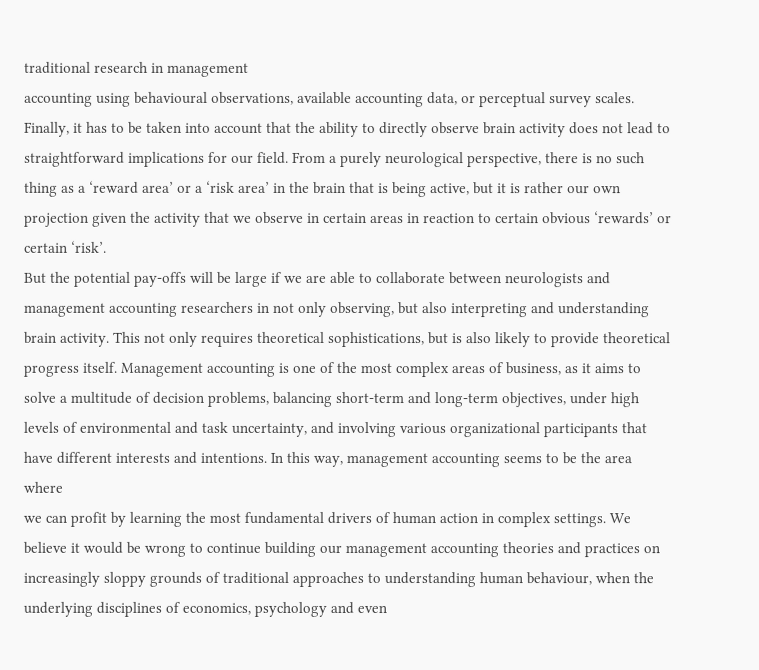traditional research in management
accounting using behavioural observations, available accounting data, or perceptual survey scales.
Finally, it has to be taken into account that the ability to directly observe brain activity does not lead to
straightforward implications for our field. From a purely neurological perspective, there is no such
thing as a ‘reward area’ or a ‘risk area’ in the brain that is being active, but it is rather our own
projection given the activity that we observe in certain areas in reaction to certain obvious ‘rewards’ or
certain ‘risk’.
But the potential pay-offs will be large if we are able to collaborate between neurologists and
management accounting researchers in not only observing, but also interpreting and understanding
brain activity. This not only requires theoretical sophistications, but is also likely to provide theoretical
progress itself. Management accounting is one of the most complex areas of business, as it aims to
solve a multitude of decision problems, balancing short-term and long-term objectives, under high
levels of environmental and task uncertainty, and involving various organizational participants that
have different interests and intentions. In this way, management accounting seems to be the area where
we can profit by learning the most fundamental drivers of human action in complex settings. We
believe it would be wrong to continue building our management accounting theories and practices on
increasingly sloppy grounds of traditional approaches to understanding human behaviour, when the
underlying disciplines of economics, psychology and even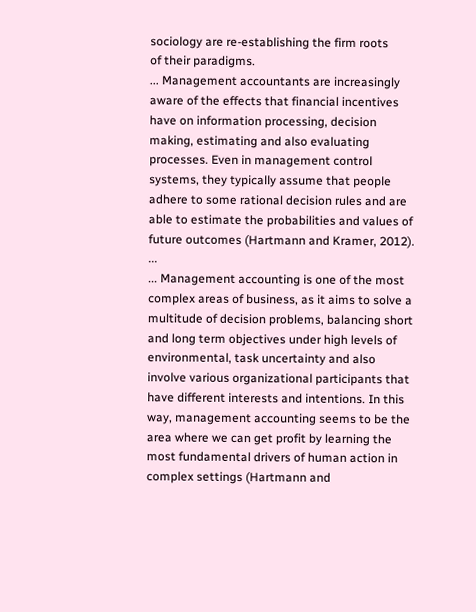sociology are re-establishing the firm roots
of their paradigms.
... Management accountants are increasingly aware of the effects that financial incentives have on information processing, decision making, estimating and also evaluating processes. Even in management control systems, they typically assume that people adhere to some rational decision rules and are able to estimate the probabilities and values of future outcomes (Hartmann and Kramer, 2012). ...
... Management accounting is one of the most complex areas of business, as it aims to solve a multitude of decision problems, balancing short and long term objectives under high levels of environmental, task uncertainty and also involve various organizational participants that have different interests and intentions. In this way, management accounting seems to be the area where we can get profit by learning the most fundamental drivers of human action in complex settings (Hartmann and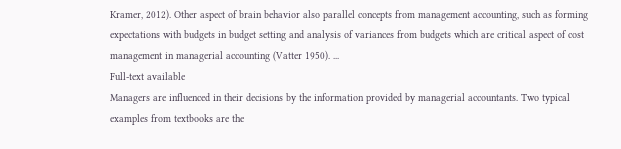Kramer, 2012). Other aspect of brain behavior also parallel concepts from management accounting, such as forming expectations with budgets in budget setting and analysis of variances from budgets which are critical aspect of cost management in managerial accounting (Vatter 1950). ...
Full-text available
Managers are influenced in their decisions by the information provided by managerial accountants. Two typical examples from textbooks are the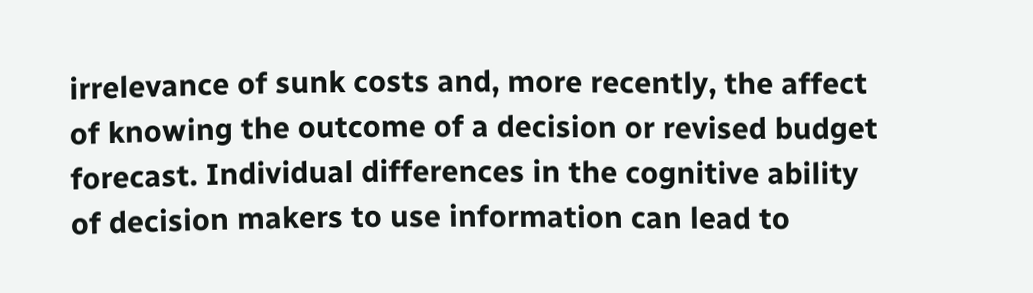irrelevance of sunk costs and, more recently, the affect of knowing the outcome of a decision or revised budget forecast. Individual differences in the cognitive ability of decision makers to use information can lead to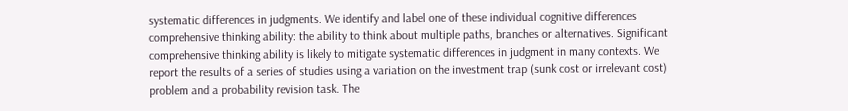systematic differences in judgments. We identify and label one of these individual cognitive differences comprehensive thinking ability: the ability to think about multiple paths, branches or alternatives. Significant comprehensive thinking ability is likely to mitigate systematic differences in judgment in many contexts. We report the results of a series of studies using a variation on the investment trap (sunk cost or irrelevant cost) problem and a probability revision task. The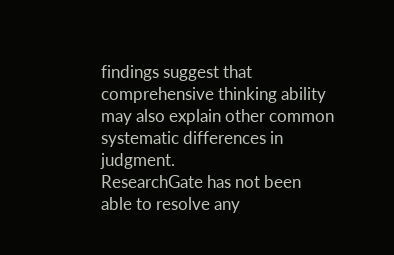findings suggest that comprehensive thinking ability may also explain other common systematic differences in judgment.
ResearchGate has not been able to resolve any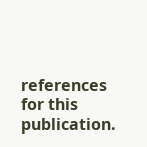references for this publication.